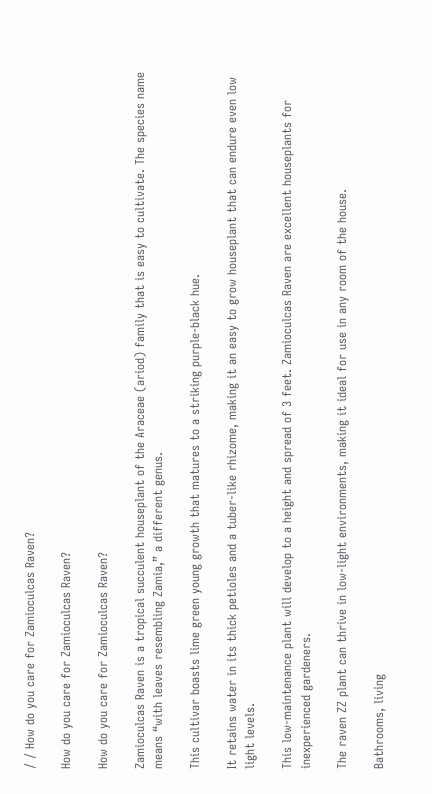/ / How do you care for Zamioculcas Raven?

How do you care for Zamioculcas Raven?

How do you care for Zamioculcas Raven?

Zamioculcas Raven is a tropical succulent houseplant of the Araceae (ariod) family that is easy to cultivate. The species name means “with leaves resembling Zamia,” a different genus.

This cultivar boasts lime green young growth that matures to a striking purple-black hue.

It retains water in its thick petioles and a tuber-like rhizome, making it an easy to grow houseplant that can endure even low light levels.

This low-maintenance plant will develop to a height and spread of 3 feet. Zamioculcas Raven are excellent houseplants for inexperienced gardeners.

The raven ZZ plant can thrive in low-light environments, making it ideal for use in any room of the house.

Bathrooms, living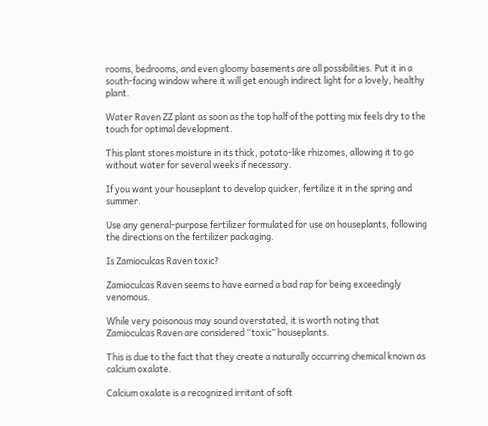rooms, bedrooms, and even gloomy basements are all possibilities. Put it in a south-facing window where it will get enough indirect light for a lovely, healthy plant.

Water Raven ZZ plant as soon as the top half of the potting mix feels dry to the touch for optimal development.

This plant stores moisture in its thick, potato-like rhizomes, allowing it to go without water for several weeks if necessary.

If you want your houseplant to develop quicker, fertilize it in the spring and summer.

Use any general-purpose fertilizer formulated for use on houseplants, following the directions on the fertilizer packaging.

Is Zamioculcas Raven toxic?

Zamioculcas Raven seems to have earned a bad rap for being exceedingly venomous.

While very poisonous may sound overstated, it is worth noting that Zamioculcas Raven are considered “toxic” houseplants.

This is due to the fact that they create a naturally occurring chemical known as calcium oxalate.

Calcium oxalate is a recognized irritant of soft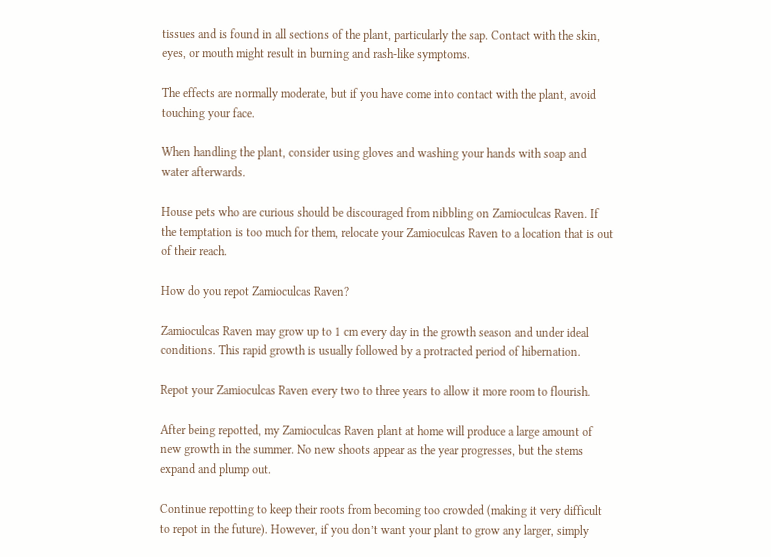tissues and is found in all sections of the plant, particularly the sap. Contact with the skin, eyes, or mouth might result in burning and rash-like symptoms.

The effects are normally moderate, but if you have come into contact with the plant, avoid touching your face.

When handling the plant, consider using gloves and washing your hands with soap and water afterwards.

House pets who are curious should be discouraged from nibbling on Zamioculcas Raven. If the temptation is too much for them, relocate your Zamioculcas Raven to a location that is out of their reach.

How do you repot Zamioculcas Raven?

Zamioculcas Raven may grow up to 1 cm every day in the growth season and under ideal conditions. This rapid growth is usually followed by a protracted period of hibernation.

Repot your Zamioculcas Raven every two to three years to allow it more room to flourish.

After being repotted, my Zamioculcas Raven plant at home will produce a large amount of new growth in the summer. No new shoots appear as the year progresses, but the stems expand and plump out.

Continue repotting to keep their roots from becoming too crowded (making it very difficult to repot in the future). However, if you don’t want your plant to grow any larger, simply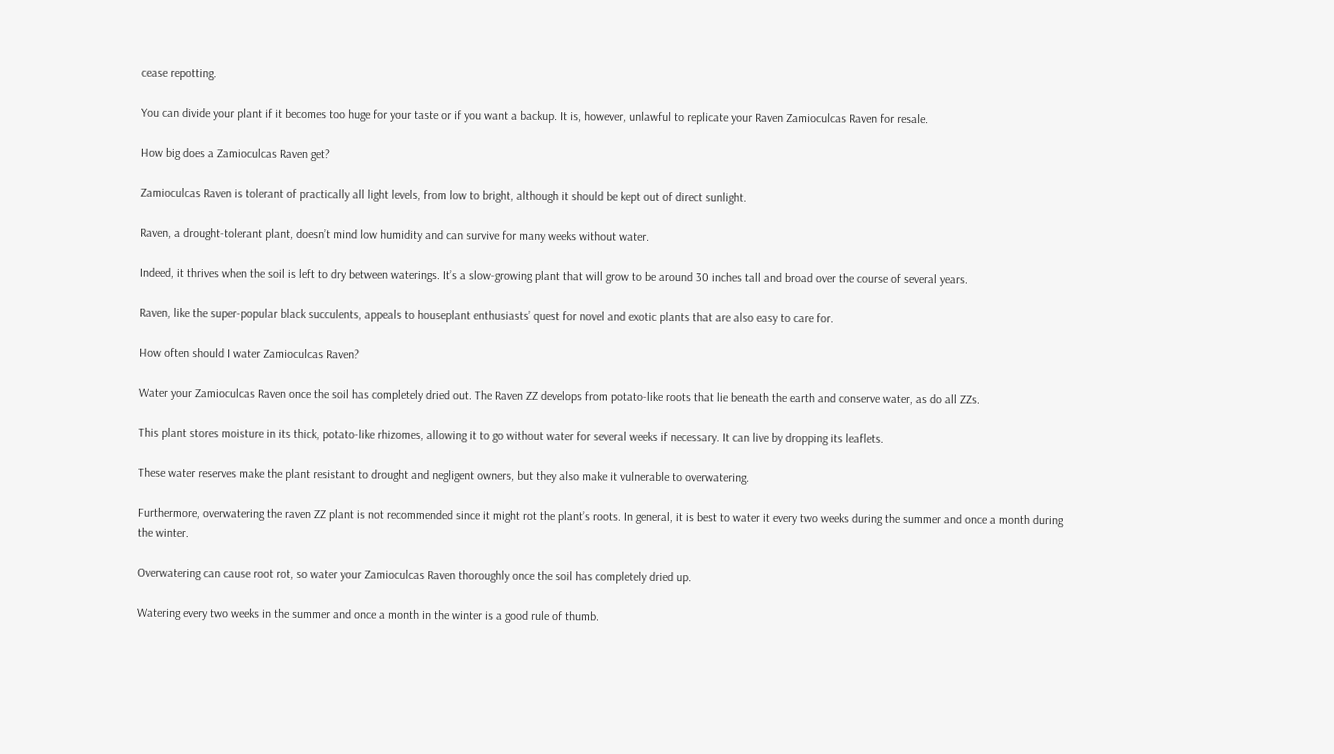cease repotting.

You can divide your plant if it becomes too huge for your taste or if you want a backup. It is, however, unlawful to replicate your Raven Zamioculcas Raven for resale.

How big does a Zamioculcas Raven get?

Zamioculcas Raven is tolerant of practically all light levels, from low to bright, although it should be kept out of direct sunlight.

Raven, a drought-tolerant plant, doesn’t mind low humidity and can survive for many weeks without water.

Indeed, it thrives when the soil is left to dry between waterings. It’s a slow-growing plant that will grow to be around 30 inches tall and broad over the course of several years.

Raven, like the super-popular black succulents, appeals to houseplant enthusiasts’ quest for novel and exotic plants that are also easy to care for.

How often should I water Zamioculcas Raven?

Water your Zamioculcas Raven once the soil has completely dried out. The Raven ZZ develops from potato-like roots that lie beneath the earth and conserve water, as do all ZZs.

This plant stores moisture in its thick, potato-like rhizomes, allowing it to go without water for several weeks if necessary. It can live by dropping its leaflets.

These water reserves make the plant resistant to drought and negligent owners, but they also make it vulnerable to overwatering.

Furthermore, overwatering the raven ZZ plant is not recommended since it might rot the plant’s roots. In general, it is best to water it every two weeks during the summer and once a month during the winter.

Overwatering can cause root rot, so water your Zamioculcas Raven thoroughly once the soil has completely dried up.

Watering every two weeks in the summer and once a month in the winter is a good rule of thumb.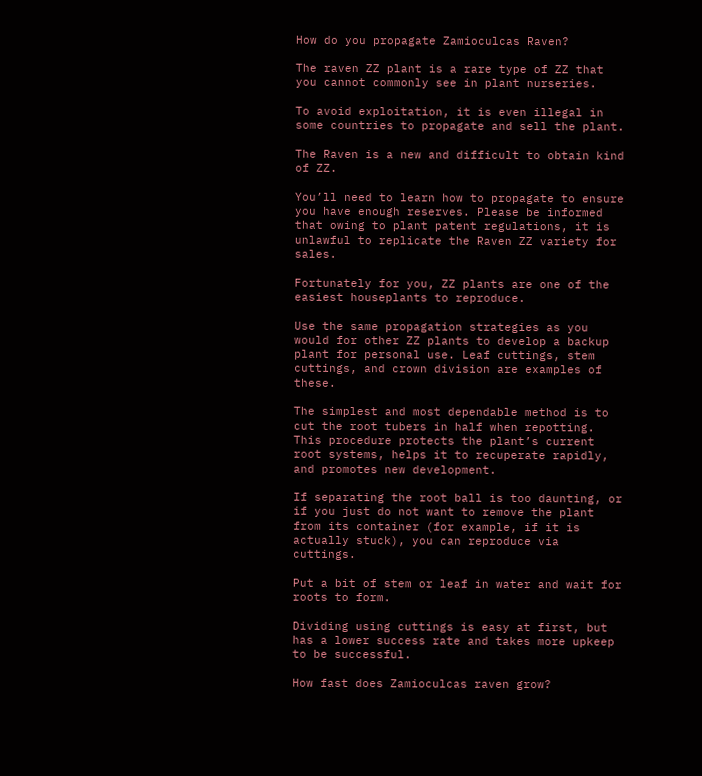How do you propagate Zamioculcas Raven?

The raven ZZ plant is a rare type of ZZ that you cannot commonly see in plant nurseries.

To avoid exploitation, it is even illegal in some countries to propagate and sell the plant.

The Raven is a new and difficult to obtain kind of ZZ.

You’ll need to learn how to propagate to ensure you have enough reserves. Please be informed that owing to plant patent regulations, it is unlawful to replicate the Raven ZZ variety for sales.

Fortunately for you, ZZ plants are one of the easiest houseplants to reproduce.

Use the same propagation strategies as you would for other ZZ plants to develop a backup plant for personal use. Leaf cuttings, stem cuttings, and crown division are examples of these.

The simplest and most dependable method is to cut the root tubers in half when repotting. This procedure protects the plant’s current root systems, helps it to recuperate rapidly, and promotes new development.

If separating the root ball is too daunting, or if you just do not want to remove the plant from its container (for example, if it is actually stuck), you can reproduce via cuttings.

Put a bit of stem or leaf in water and wait for roots to form.

Dividing using cuttings is easy at first, but has a lower success rate and takes more upkeep to be successful.

How fast does Zamioculcas raven grow?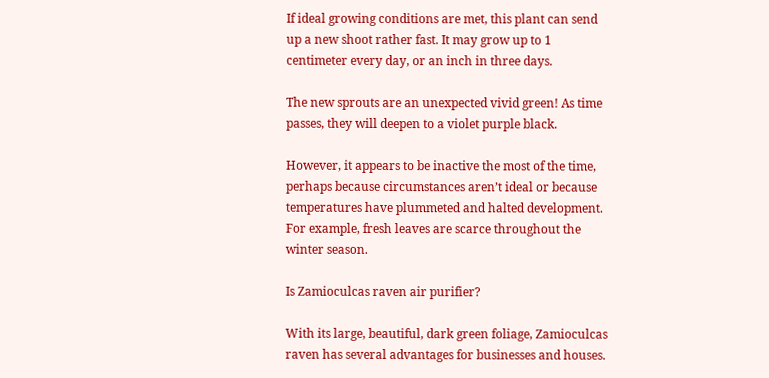If ideal growing conditions are met, this plant can send up a new shoot rather fast. It may grow up to 1 centimeter every day, or an inch in three days.

The new sprouts are an unexpected vivid green! As time passes, they will deepen to a violet purple black.

However, it appears to be inactive the most of the time, perhaps because circumstances aren’t ideal or because temperatures have plummeted and halted development. For example, fresh leaves are scarce throughout the winter season.

Is Zamioculcas raven air purifier?

With its large, beautiful, dark green foliage, Zamioculcas raven has several advantages for businesses and houses.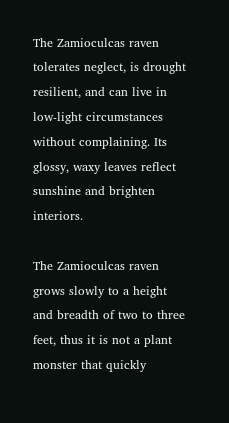The Zamioculcas raven tolerates neglect, is drought resilient, and can live in low-light circumstances without complaining. Its glossy, waxy leaves reflect sunshine and brighten interiors.

The Zamioculcas raven grows slowly to a height and breadth of two to three feet, thus it is not a plant monster that quickly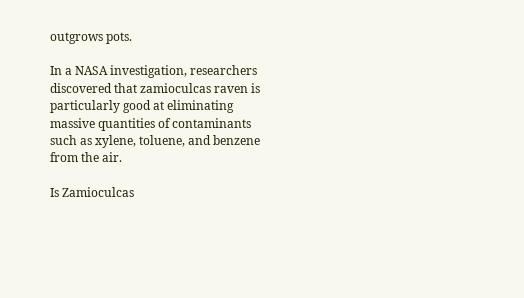outgrows pots.

In a NASA investigation, researchers discovered that zamioculcas raven is particularly good at eliminating massive quantities of contaminants such as xylene, toluene, and benzene from the air.

Is Zamioculcas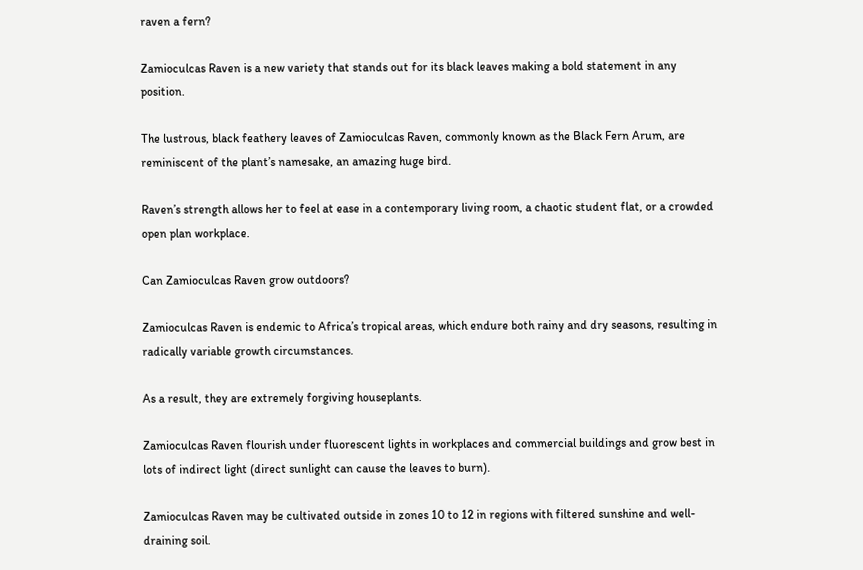raven a fern?

Zamioculcas Raven is a new variety that stands out for its black leaves making a bold statement in any position.

The lustrous, black feathery leaves of Zamioculcas Raven, commonly known as the Black Fern Arum, are reminiscent of the plant’s namesake, an amazing huge bird.

Raven’s strength allows her to feel at ease in a contemporary living room, a chaotic student flat, or a crowded open plan workplace.

Can Zamioculcas Raven grow outdoors?

Zamioculcas Raven is endemic to Africa’s tropical areas, which endure both rainy and dry seasons, resulting in radically variable growth circumstances.

As a result, they are extremely forgiving houseplants.

Zamioculcas Raven flourish under fluorescent lights in workplaces and commercial buildings and grow best in lots of indirect light (direct sunlight can cause the leaves to burn).

Zamioculcas Raven may be cultivated outside in zones 10 to 12 in regions with filtered sunshine and well-draining soil.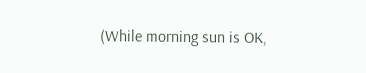(While morning sun is OK,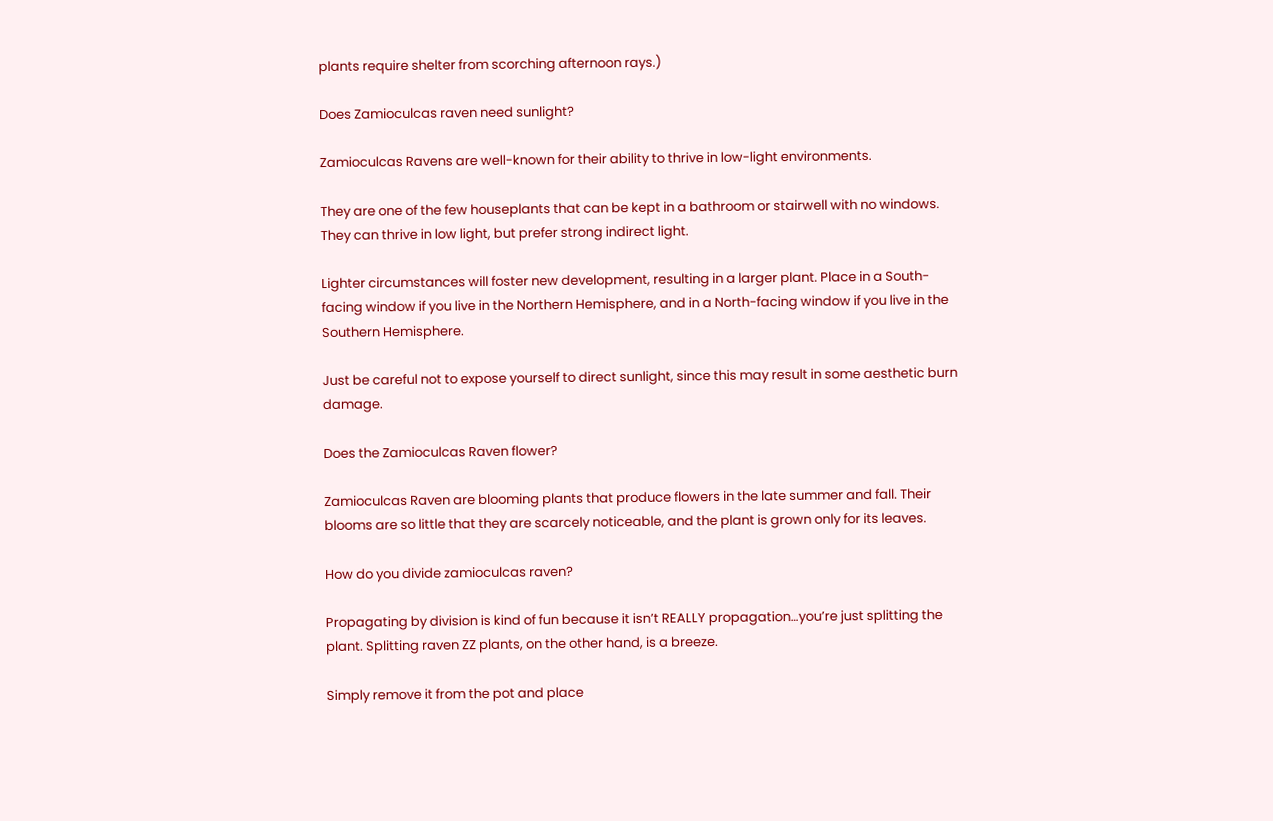plants require shelter from scorching afternoon rays.)

Does Zamioculcas raven need sunlight?

Zamioculcas Ravens are well-known for their ability to thrive in low-light environments.

They are one of the few houseplants that can be kept in a bathroom or stairwell with no windows. They can thrive in low light, but prefer strong indirect light.

Lighter circumstances will foster new development, resulting in a larger plant. Place in a South-facing window if you live in the Northern Hemisphere, and in a North-facing window if you live in the Southern Hemisphere.

Just be careful not to expose yourself to direct sunlight, since this may result in some aesthetic burn damage.

Does the Zamioculcas Raven flower?

Zamioculcas Raven are blooming plants that produce flowers in the late summer and fall. Their blooms are so little that they are scarcely noticeable, and the plant is grown only for its leaves.

How do you divide zamioculcas raven?

Propagating by division is kind of fun because it isn’t REALLY propagation…you’re just splitting the plant. Splitting raven ZZ plants, on the other hand, is a breeze.

Simply remove it from the pot and place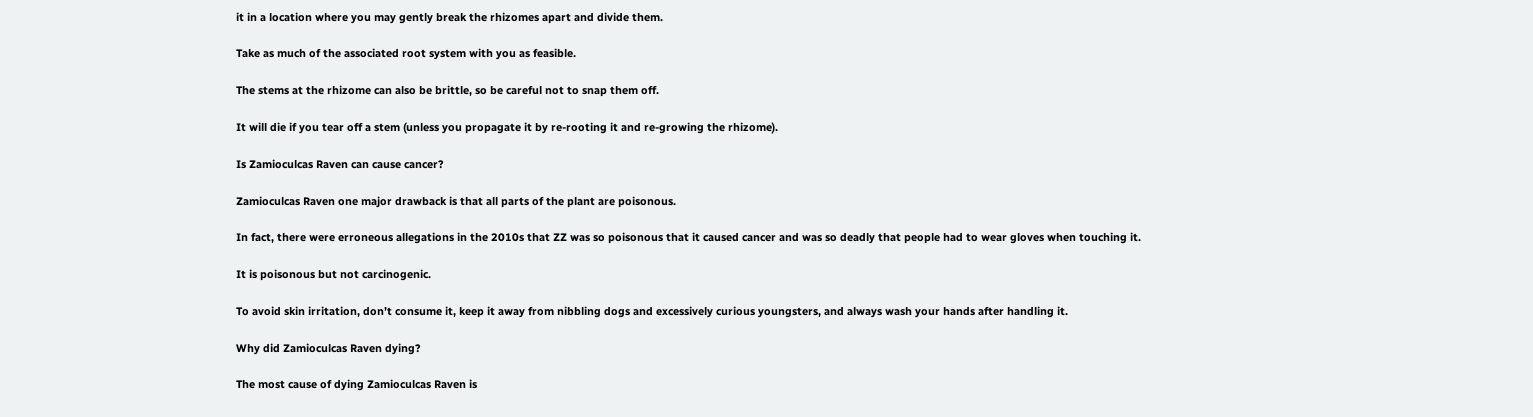it in a location where you may gently break the rhizomes apart and divide them.

Take as much of the associated root system with you as feasible.

The stems at the rhizome can also be brittle, so be careful not to snap them off.

It will die if you tear off a stem (unless you propagate it by re-rooting it and re-growing the rhizome).

Is Zamioculcas Raven can cause cancer?

Zamioculcas Raven one major drawback is that all parts of the plant are poisonous.

In fact, there were erroneous allegations in the 2010s that ZZ was so poisonous that it caused cancer and was so deadly that people had to wear gloves when touching it.

It is poisonous but not carcinogenic.

To avoid skin irritation, don’t consume it, keep it away from nibbling dogs and excessively curious youngsters, and always wash your hands after handling it.

Why did Zamioculcas Raven dying?

The most cause of dying Zamioculcas Raven is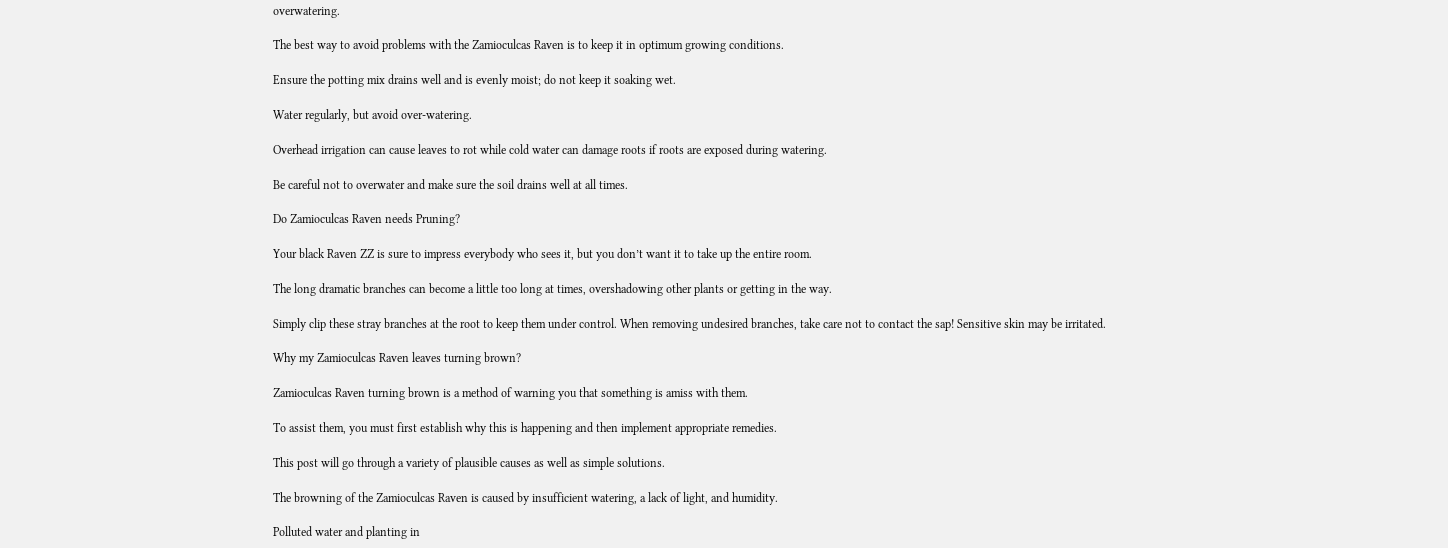overwatering.

The best way to avoid problems with the Zamioculcas Raven is to keep it in optimum growing conditions.

Ensure the potting mix drains well and is evenly moist; do not keep it soaking wet.

Water regularly, but avoid over-watering.

Overhead irrigation can cause leaves to rot while cold water can damage roots if roots are exposed during watering.

Be careful not to overwater and make sure the soil drains well at all times.

Do Zamioculcas Raven needs Pruning?

Your black Raven ZZ is sure to impress everybody who sees it, but you don’t want it to take up the entire room.

The long dramatic branches can become a little too long at times, overshadowing other plants or getting in the way.

Simply clip these stray branches at the root to keep them under control. When removing undesired branches, take care not to contact the sap! Sensitive skin may be irritated.

Why my Zamioculcas Raven leaves turning brown?

Zamioculcas Raven turning brown is a method of warning you that something is amiss with them.

To assist them, you must first establish why this is happening and then implement appropriate remedies.

This post will go through a variety of plausible causes as well as simple solutions.

The browning of the Zamioculcas Raven is caused by insufficient watering, a lack of light, and humidity.

Polluted water and planting in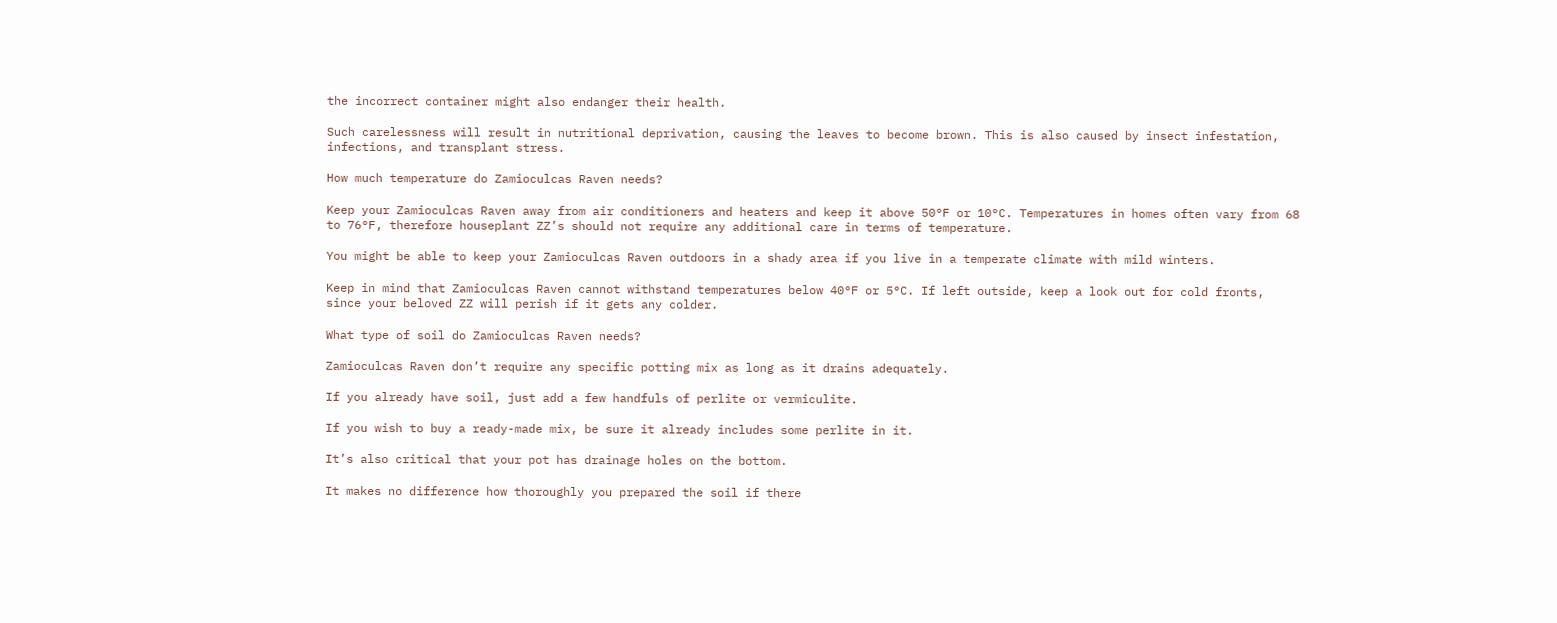the incorrect container might also endanger their health.

Such carelessness will result in nutritional deprivation, causing the leaves to become brown. This is also caused by insect infestation, infections, and transplant stress.

How much temperature do Zamioculcas Raven needs?

Keep your Zamioculcas Raven away from air conditioners and heaters and keep it above 50°F or 10°C. Temperatures in homes often vary from 68 to 76°F, therefore houseplant ZZ’s should not require any additional care in terms of temperature.

You might be able to keep your Zamioculcas Raven outdoors in a shady area if you live in a temperate climate with mild winters.

Keep in mind that Zamioculcas Raven cannot withstand temperatures below 40°F or 5°C. If left outside, keep a look out for cold fronts, since your beloved ZZ will perish if it gets any colder.

What type of soil do Zamioculcas Raven needs?

Zamioculcas Raven don’t require any specific potting mix as long as it drains adequately.

If you already have soil, just add a few handfuls of perlite or vermiculite.

If you wish to buy a ready-made mix, be sure it already includes some perlite in it.

It’s also critical that your pot has drainage holes on the bottom.

It makes no difference how thoroughly you prepared the soil if there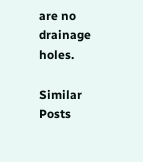are no drainage holes.

Similar Posts